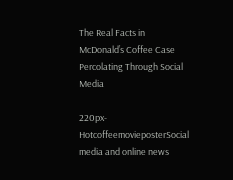The Real Facts in McDonald’s Coffee Case Percolating Through Social Media

220px-HotcoffeemovieposterSocial media and online news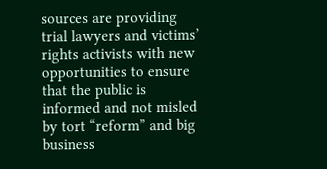sources are providing trial lawyers and victims’ rights activists with new opportunities to ensure that the public is informed and not misled by tort “reform” and big business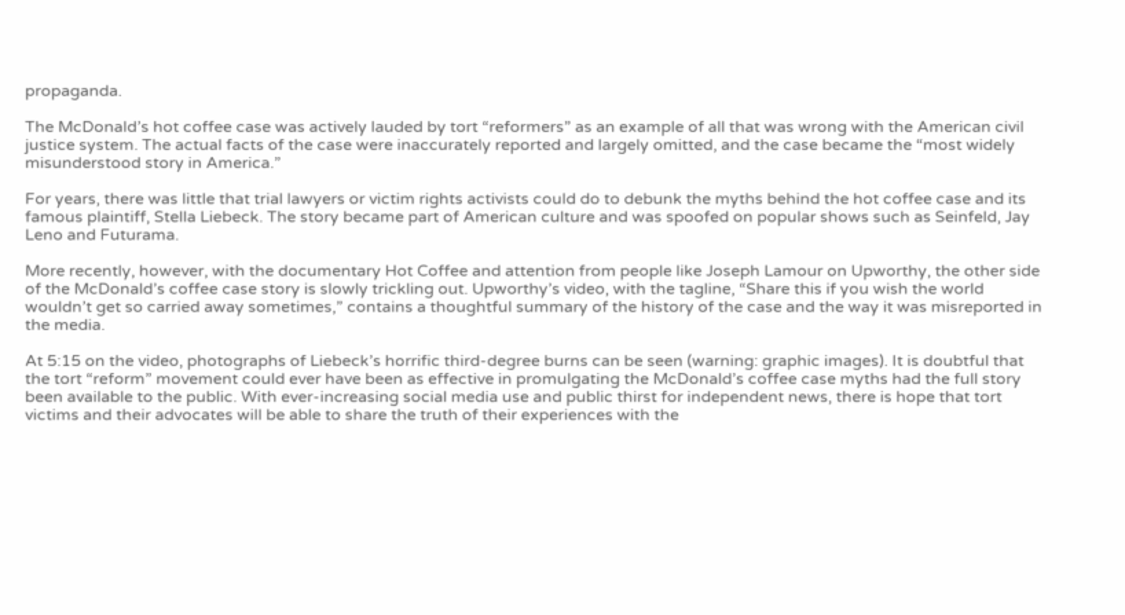propaganda.

The McDonald’s hot coffee case was actively lauded by tort “reformers” as an example of all that was wrong with the American civil justice system. The actual facts of the case were inaccurately reported and largely omitted, and the case became the “most widely misunderstood story in America.”

For years, there was little that trial lawyers or victim rights activists could do to debunk the myths behind the hot coffee case and its famous plaintiff, Stella Liebeck. The story became part of American culture and was spoofed on popular shows such as Seinfeld, Jay Leno and Futurama.

More recently, however, with the documentary Hot Coffee and attention from people like Joseph Lamour on Upworthy, the other side of the McDonald’s coffee case story is slowly trickling out. Upworthy’s video, with the tagline, “Share this if you wish the world wouldn’t get so carried away sometimes,” contains a thoughtful summary of the history of the case and the way it was misreported in the media.

At 5:15 on the video, photographs of Liebeck’s horrific third-degree burns can be seen (warning: graphic images). It is doubtful that the tort “reform” movement could ever have been as effective in promulgating the McDonald’s coffee case myths had the full story been available to the public. With ever-increasing social media use and public thirst for independent news, there is hope that tort victims and their advocates will be able to share the truth of their experiences with the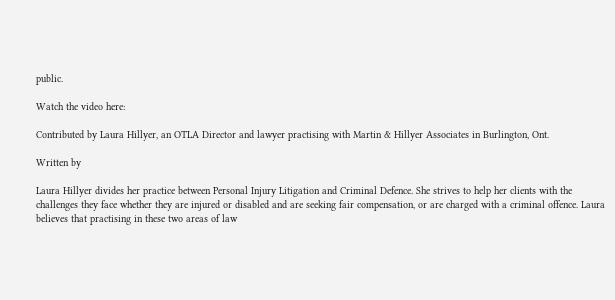public.

Watch the video here:

Contributed by Laura Hillyer, an OTLA Director and lawyer practising with Martin & Hillyer Associates in Burlington, Ont.

Written by

Laura Hillyer divides her practice between Personal Injury Litigation and Criminal Defence. She strives to help her clients with the challenges they face whether they are injured or disabled and are seeking fair compensation, or are charged with a criminal offence. Laura believes that practising in these two areas of law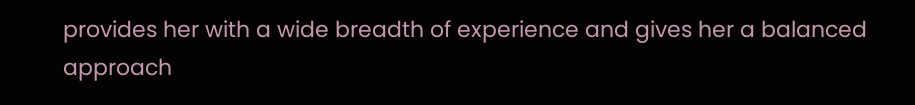provides her with a wide breadth of experience and gives her a balanced approach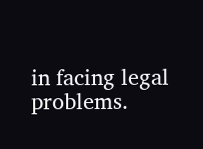in facing legal problems.